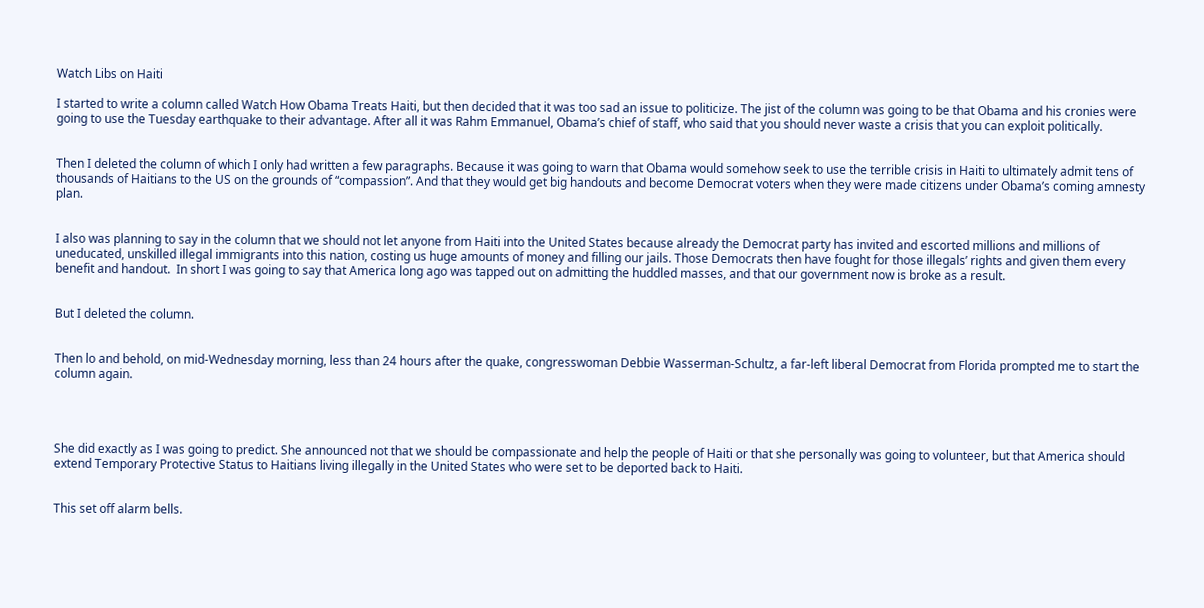Watch Libs on Haiti

I started to write a column called Watch How Obama Treats Haiti, but then decided that it was too sad an issue to politicize. The jist of the column was going to be that Obama and his cronies were going to use the Tuesday earthquake to their advantage. After all it was Rahm Emmanuel, Obama’s chief of staff, who said that you should never waste a crisis that you can exploit politically.


Then I deleted the column of which I only had written a few paragraphs. Because it was going to warn that Obama would somehow seek to use the terrible crisis in Haiti to ultimately admit tens of thousands of Haitians to the US on the grounds of “compassion”. And that they would get big handouts and become Democrat voters when they were made citizens under Obama’s coming amnesty plan.


I also was planning to say in the column that we should not let anyone from Haiti into the United States because already the Democrat party has invited and escorted millions and millions of uneducated, unskilled illegal immigrants into this nation, costing us huge amounts of money and filling our jails. Those Democrats then have fought for those illegals’ rights and given them every benefit and handout.  In short I was going to say that America long ago was tapped out on admitting the huddled masses, and that our government now is broke as a result.


But I deleted the column.


Then lo and behold, on mid-Wednesday morning, less than 24 hours after the quake, congresswoman Debbie Wasserman-Schultz, a far-left liberal Democrat from Florida prompted me to start the column again.




She did exactly as I was going to predict. She announced not that we should be compassionate and help the people of Haiti or that she personally was going to volunteer, but that America should extend Temporary Protective Status to Haitians living illegally in the United States who were set to be deported back to Haiti.


This set off alarm bells.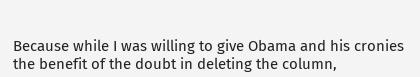Because while I was willing to give Obama and his cronies the benefit of the doubt in deleting the column,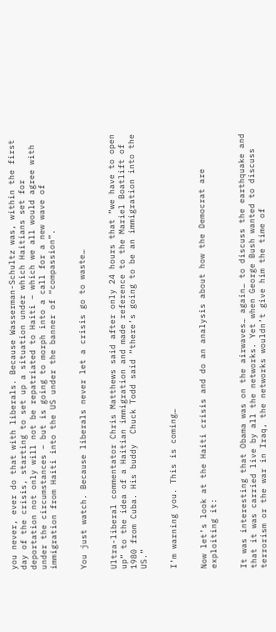you never, ever do that with liberals. Because Wasserman-Schultz was, within the first day of the crisis, starting to set up a situation under which Haitians set for deportation not only will not be repatriated to Haiti – which we all would agree with under the circumstances – but is going to morph into a call for a new wave of immigration from Haiti into the US under the banner of “compassion”.


You just watch. Because liberals never let a crisis go to waste…


Ultra-liberal commentator Chris Matthews said after only 24 hours that “we have to open up” to the idea of a Haitian immigration and made reference to the Mariel Boatlift of 1980 from Cuba. His buddy  Chuck Todd said “there’s going to be an immigration into the US.”


I’m warning you. This is coming…


Now let’s look at the Haiti crisis and do an analysis about how the Democrat are exploiting it:


It was interesting that Obama was on the airwaves… again… to discuss the earthquake and that it was carried live by all the networks. Yet when George Bush wanted to discuss terrorism or the war in Iraq, the networks wouldn’t give him the time of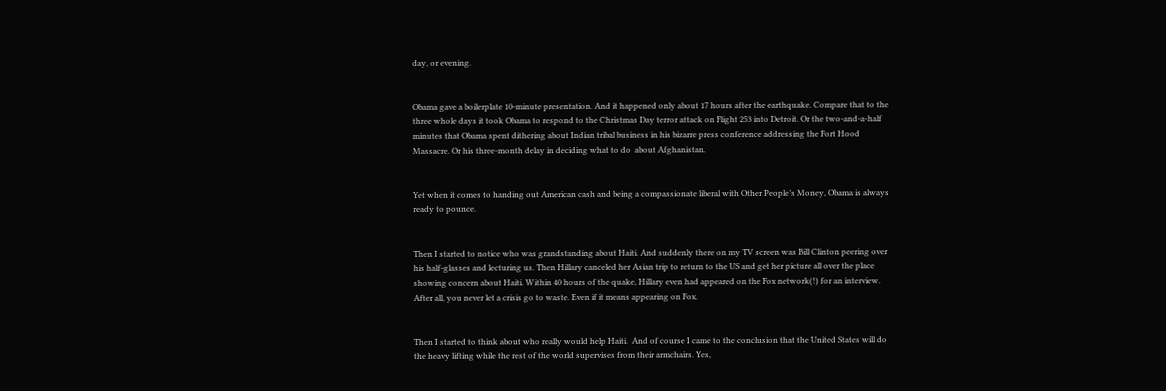day, or evening.


Obama gave a boilerplate 10-minute presentation. And it happened only about 17 hours after the earthquake. Compare that to the three whole days it took Obama to respond to the Christmas Day terror attack on Flight 253 into Detroit. Or the two-and-a-half minutes that Obama spent dithering about Indian tribal business in his bizarre press conference addressing the Fort Hood Massacre. Or his three-month delay in deciding what to do  about Afghanistan.


Yet when it comes to handing out American cash and being a compassionate liberal with Other People’s Money, Obama is always ready to pounce.


Then I started to notice who was grandstanding about Haiti. And suddenly there on my TV screen was Bill Clinton peering over his half-glasses and lecturing us. Then Hillary canceled her Asian trip to return to the US and get her picture all over the place showing concern about Haiti. Within 40 hours of the quake, Hillary even had appeared on the Fox network(!) for an interview. After all, you never let a crisis go to waste. Even if it means appearing on Fox.


Then I started to think about who really would help Haiti.  And of course I came to the conclusion that the United States will do the heavy lifting while the rest of the world supervises from their armchairs. Yes,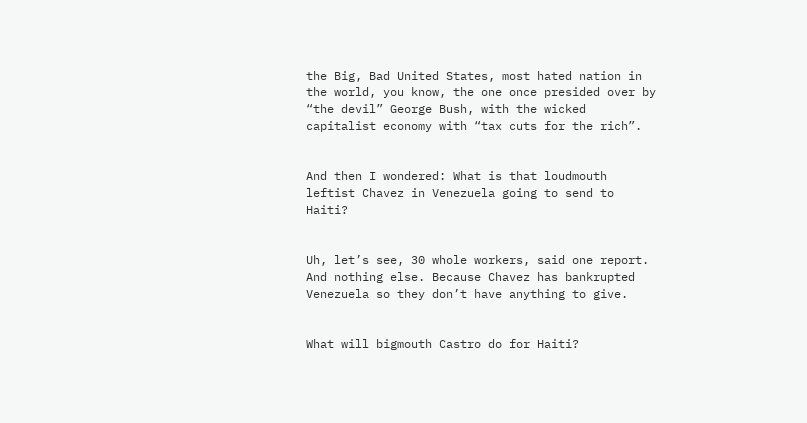the Big, Bad United States, most hated nation in the world, you know, the one once presided over by “the devil” George Bush, with the wicked capitalist economy with “tax cuts for the rich”.


And then I wondered: What is that loudmouth leftist Chavez in Venezuela going to send to Haiti?


Uh, let’s see, 30 whole workers, said one report. And nothing else. Because Chavez has bankrupted Venezuela so they don’t have anything to give.


What will bigmouth Castro do for Haiti?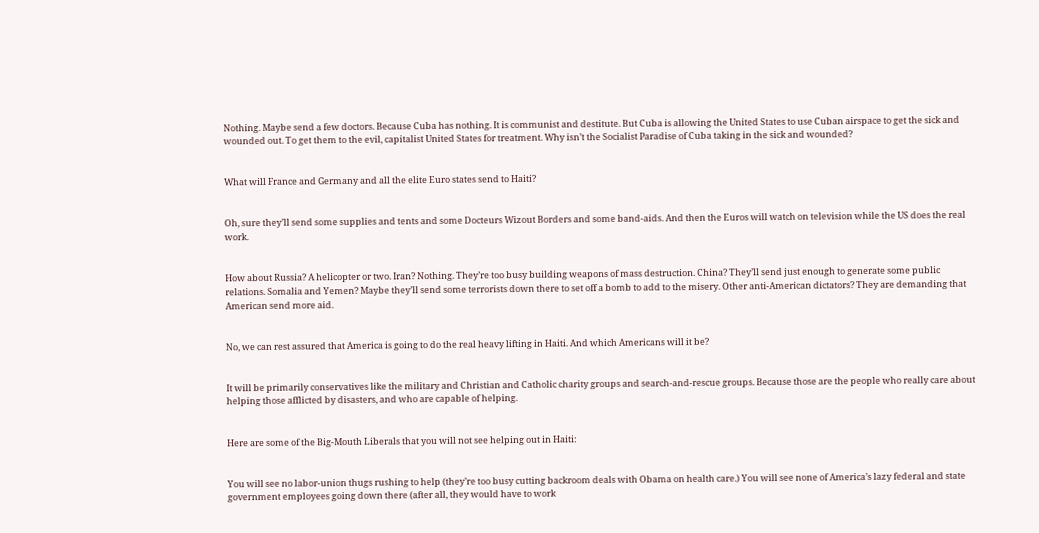Nothing. Maybe send a few doctors. Because Cuba has nothing. It is communist and destitute. But Cuba is allowing the United States to use Cuban airspace to get the sick and wounded out. To get them to the evil, capitalist United States for treatment. Why isn’t the Socialist Paradise of Cuba taking in the sick and wounded?


What will France and Germany and all the elite Euro states send to Haiti?


Oh, sure they’ll send some supplies and tents and some Docteurs Wizout Borders and some band-aids. And then the Euros will watch on television while the US does the real work.


How about Russia? A helicopter or two. Iran? Nothing. They’re too busy building weapons of mass destruction. China? They’ll send just enough to generate some public relations. Somalia and Yemen? Maybe they’ll send some terrorists down there to set off a bomb to add to the misery. Other anti-American dictators? They are demanding that American send more aid.


No, we can rest assured that America is going to do the real heavy lifting in Haiti. And which Americans will it be?


It will be primarily conservatives like the military and Christian and Catholic charity groups and search-and-rescue groups. Because those are the people who really care about helping those afflicted by disasters, and who are capable of helping.


Here are some of the Big-Mouth Liberals that you will not see helping out in Haiti:


You will see no labor-union thugs rushing to help (they’re too busy cutting backroom deals with Obama on health care.) You will see none of America’s lazy federal and state government employees going down there (after all, they would have to work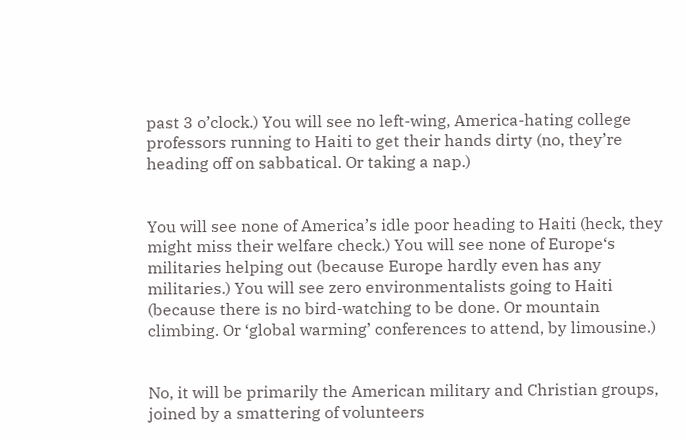past 3 o’clock.) You will see no left-wing, America-hating college professors running to Haiti to get their hands dirty (no, they’re heading off on sabbatical. Or taking a nap.)


You will see none of America’s idle poor heading to Haiti (heck, they might miss their welfare check.) You will see none of Europe‘s militaries helping out (because Europe hardly even has any militaries.) You will see zero environmentalists going to Haiti (because there is no bird-watching to be done. Or mountain climbing. Or ‘global warming’ conferences to attend, by limousine.)


No, it will be primarily the American military and Christian groups, joined by a smattering of volunteers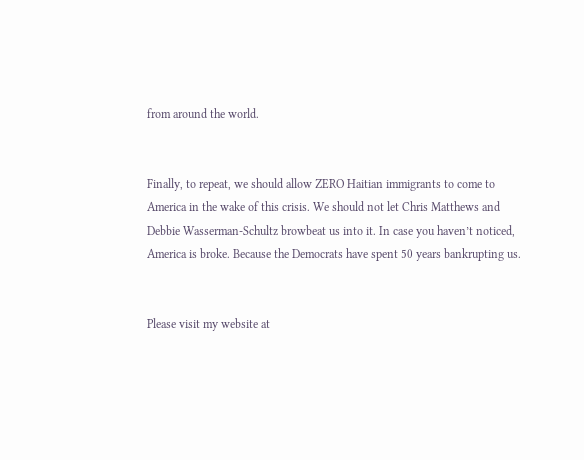from around the world.


Finally, to repeat, we should allow ZERO Haitian immigrants to come to America in the wake of this crisis. We should not let Chris Matthews and Debbie Wasserman-Schultz browbeat us into it. In case you haven’t noticed, America is broke. Because the Democrats have spent 50 years bankrupting us.


Please visit my website at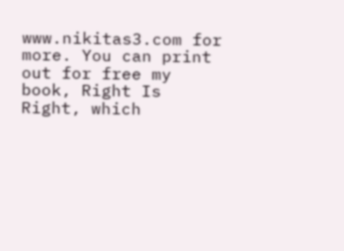www.nikitas3.com for more. You can print out for free my book, Right Is Right, which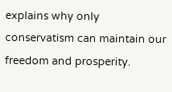explains why only conservatism can maintain our freedom and prosperity.